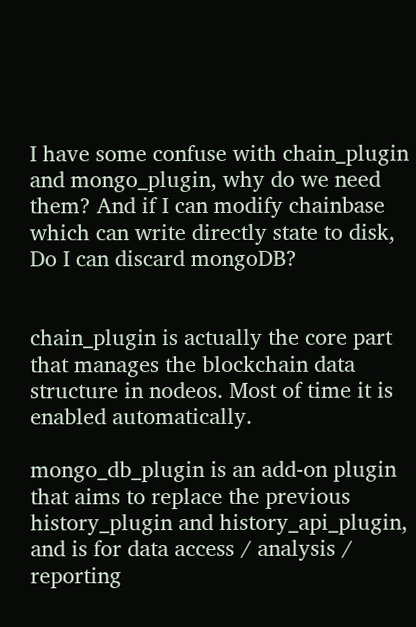I have some confuse with chain_plugin and mongo_plugin, why do we need them? And if I can modify chainbase which can write directly state to disk, Do I can discard mongoDB?


chain_plugin is actually the core part that manages the blockchain data structure in nodeos. Most of time it is enabled automatically.

mongo_db_plugin is an add-on plugin that aims to replace the previous history_plugin and history_api_plugin, and is for data access / analysis / reporting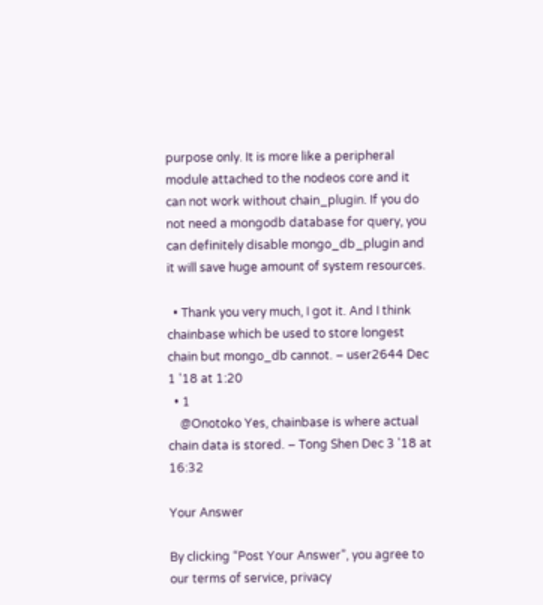purpose only. It is more like a peripheral module attached to the nodeos core and it can not work without chain_plugin. If you do not need a mongodb database for query, you can definitely disable mongo_db_plugin and it will save huge amount of system resources.

  • Thank you very much, I got it. And I think chainbase which be used to store longest chain but mongo_db cannot. – user2644 Dec 1 '18 at 1:20
  • 1
    @Onotoko Yes, chainbase is where actual chain data is stored. – Tong Shen Dec 3 '18 at 16:32

Your Answer

By clicking “Post Your Answer”, you agree to our terms of service, privacy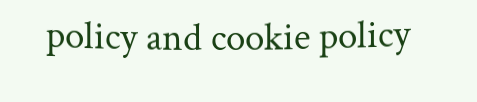policy and cookie policy